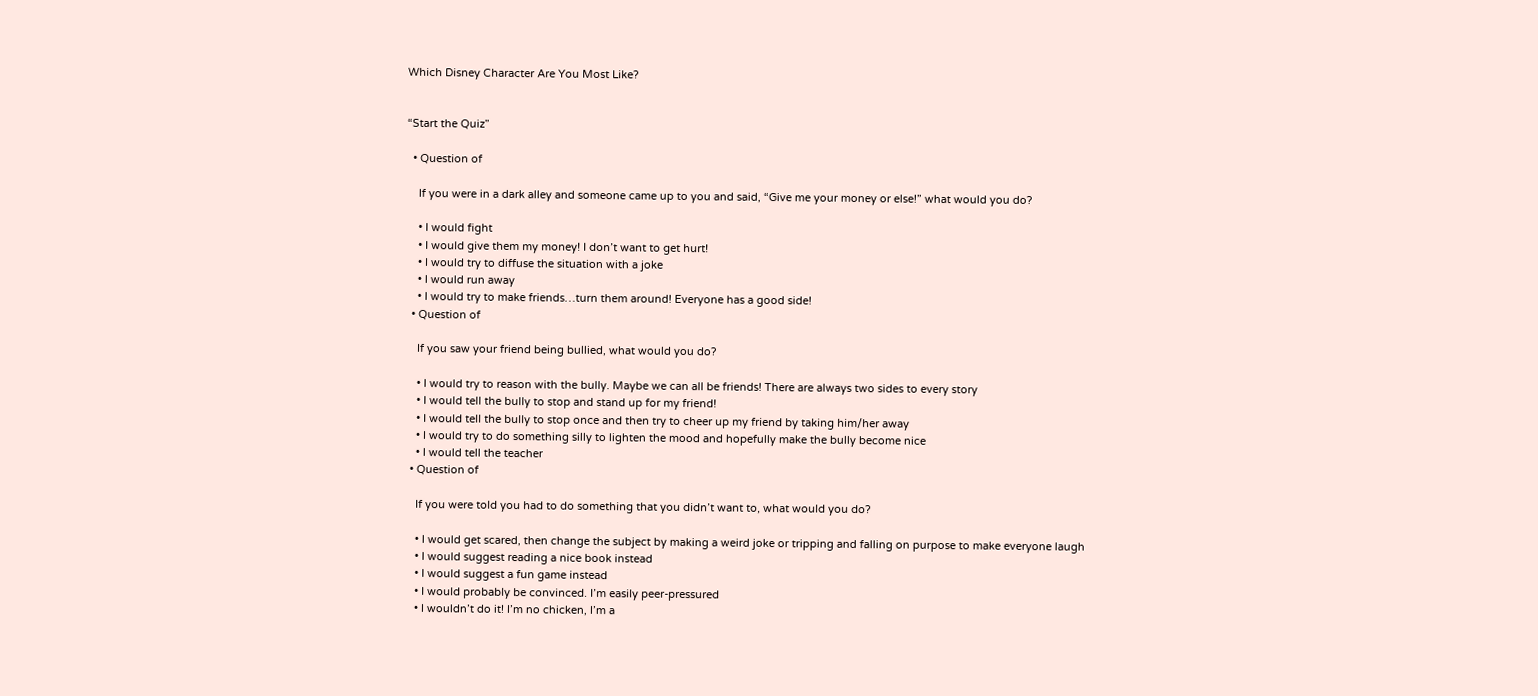Which Disney Character Are You Most Like?


“Start the Quiz”

  • Question of

    If you were in a dark alley and someone came up to you and said, “Give me your money or else!” what would you do?

    • I would fight
    • I would give them my money! I don’t want to get hurt!
    • I would try to diffuse the situation with a joke
    • I would run away
    • I would try to make friends…turn them around! Everyone has a good side!
  • Question of

    If you saw your friend being bullied, what would you do?

    • I would try to reason with the bully. Maybe we can all be friends! There are always two sides to every story
    • I would tell the bully to stop and stand up for my friend!
    • I would tell the bully to stop once and then try to cheer up my friend by taking him/her away
    • I would try to do something silly to lighten the mood and hopefully make the bully become nice
    • I would tell the teacher
  • Question of

    If you were told you had to do something that you didn’t want to, what would you do?

    • I would get scared, then change the subject by making a weird joke or tripping and falling on purpose to make everyone laugh
    • I would suggest reading a nice book instead
    • I would suggest a fun game instead
    • I would probably be convinced. I’m easily peer-pressured
    • I wouldn’t do it! I’m no chicken, I’m a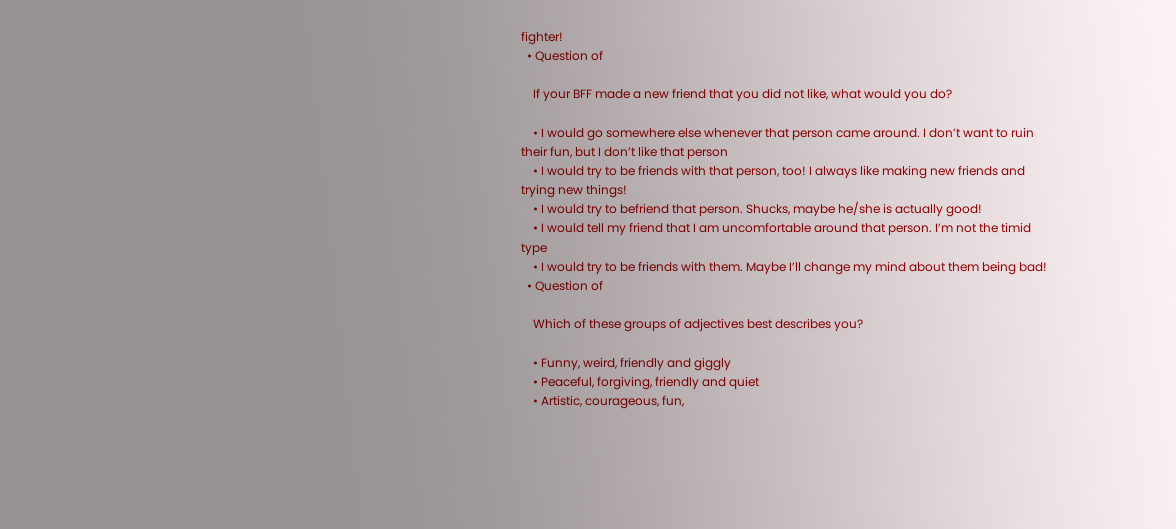fighter!
  • Question of

    If your BFF made a new friend that you did not like, what would you do?

    • I would go somewhere else whenever that person came around. I don’t want to ruin their fun, but I don’t like that person
    • I would try to be friends with that person, too! I always like making new friends and trying new things!
    • I would try to befriend that person. Shucks, maybe he/she is actually good!
    • I would tell my friend that I am uncomfortable around that person. I’m not the timid type
    • I would try to be friends with them. Maybe I’ll change my mind about them being bad!
  • Question of

    Which of these groups of adjectives best describes you?

    • Funny, weird, friendly and giggly
    • Peaceful, forgiving, friendly and quiet
    • Artistic, courageous, fun,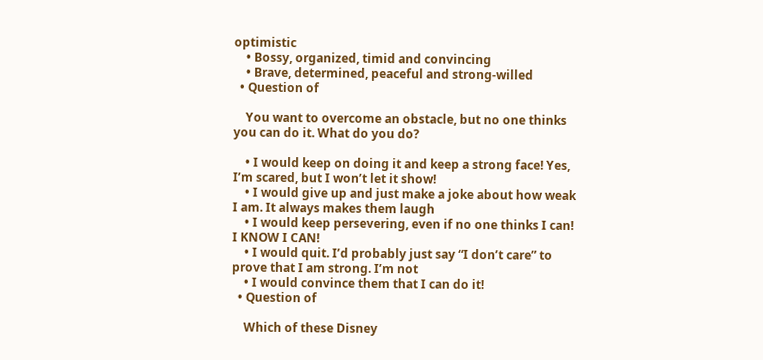optimistic
    • Bossy, organized, timid and convincing
    • Brave, determined, peaceful and strong-willed
  • Question of

    You want to overcome an obstacle, but no one thinks you can do it. What do you do?

    • I would keep on doing it and keep a strong face! Yes, I’m scared, but I won’t let it show!
    • I would give up and just make a joke about how weak I am. It always makes them laugh
    • I would keep persevering, even if no one thinks I can! I KNOW I CAN!
    • I would quit. I’d probably just say “I don’t care” to prove that I am strong. I’m not
    • I would convince them that I can do it!
  • Question of

    Which of these Disney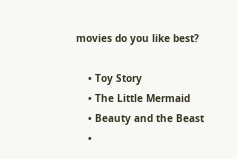movies do you like best?

    • Toy Story
    • The Little Mermaid
    • Beauty and the Beast
    •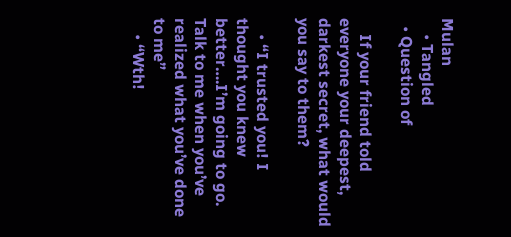Mulan
    • Tangled
  • Question of

    If your friend told everyone your deepest, darkest secret, what would you say to them?

    • “I trusted you! I thought you knew better….I’m going to go. Talk to me when you’ve realized what you’ve done to me”
    • “Wth!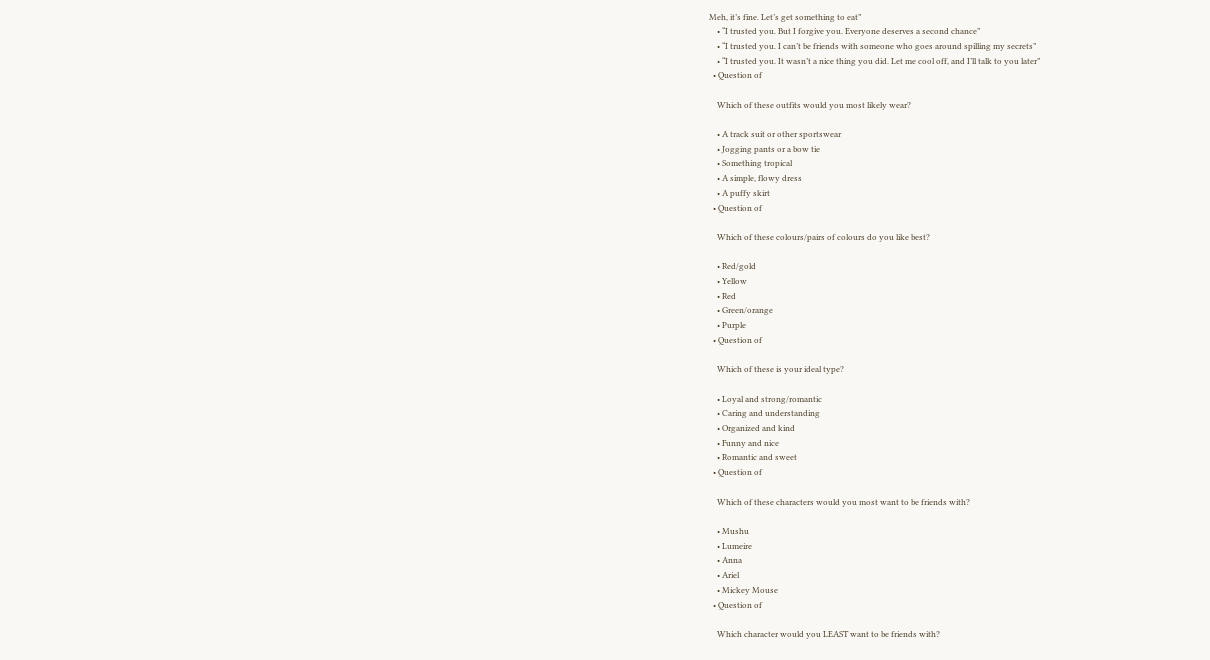Meh, it’s fine. Let’s get something to eat”
    • “I trusted you. But I forgive you. Everyone deserves a second chance”
    • “I trusted you. I can’t be friends with someone who goes around spilling my secrets”
    • “I trusted you. It wasn’t a nice thing you did. Let me cool off, and I’ll talk to you later”
  • Question of

    Which of these outfits would you most likely wear?

    • A track suit or other sportswear
    • Jogging pants or a bow tie
    • Something tropical
    • A simple, flowy dress
    • A puffy skirt
  • Question of

    Which of these colours/pairs of colours do you like best?

    • Red/gold
    • Yellow
    • Red
    • Green/orange
    • Purple
  • Question of

    Which of these is your ideal type?

    • Loyal and strong/romantic
    • Caring and understanding
    • Organized and kind
    • Funny and nice
    • Romantic and sweet
  • Question of

    Which of these characters would you most want to be friends with?

    • Mushu
    • Lumeire
    • Anna
    • Ariel
    • Mickey Mouse
  • Question of

    Which character would you LEAST want to be friends with?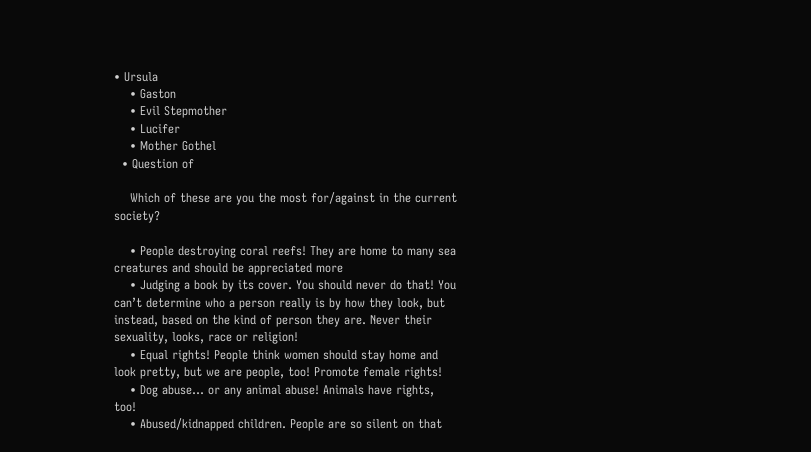• Ursula
    • Gaston
    • Evil Stepmother
    • Lucifer
    • Mother Gothel
  • Question of

    Which of these are you the most for/against in the current society?

    • People destroying coral reefs! They are home to many sea creatures and should be appreciated more
    • Judging a book by its cover. You should never do that! You can’t determine who a person really is by how they look, but instead, based on the kind of person they are. Never their sexuality, looks, race or religion!
    • Equal rights! People think women should stay home and look pretty, but we are people, too! Promote female rights!
    • Dog abuse… or any animal abuse! Animals have rights, too!
    • Abused/kidnapped children. People are so silent on that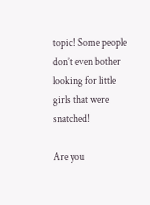topic! Some people don’t even bother looking for little girls that were snatched!

Are you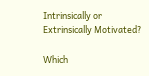Intrinsically or Extrinsically Motivated?

Which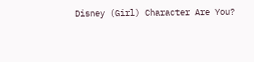Disney (Girl) Character Are You?